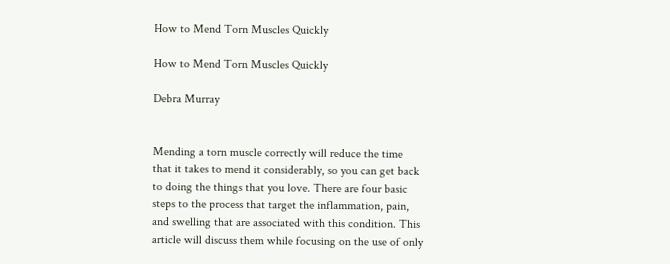How to Mend Torn Muscles Quickly

How to Mend Torn Muscles Quickly

Debra Murray


Mending a torn muscle correctly will reduce the time that it takes to mend it considerably, so you can get back to doing the things that you love. There are four basic steps to the process that target the inflammation, pain, and swelling that are associated with this condition. This article will discuss them while focusing on the use of only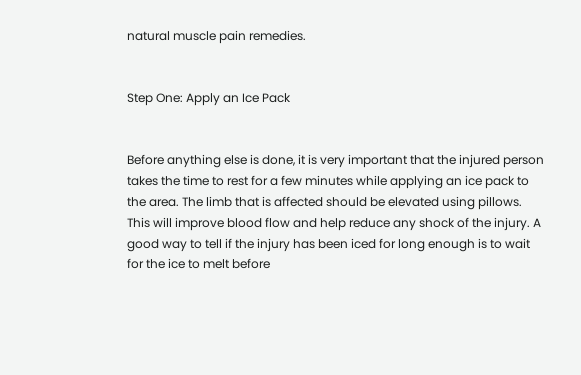natural muscle pain remedies.


Step One: Apply an Ice Pack


Before anything else is done, it is very important that the injured person takes the time to rest for a few minutes while applying an ice pack to the area. The limb that is affected should be elevated using pillows. This will improve blood flow and help reduce any shock of the injury. A good way to tell if the injury has been iced for long enough is to wait for the ice to melt before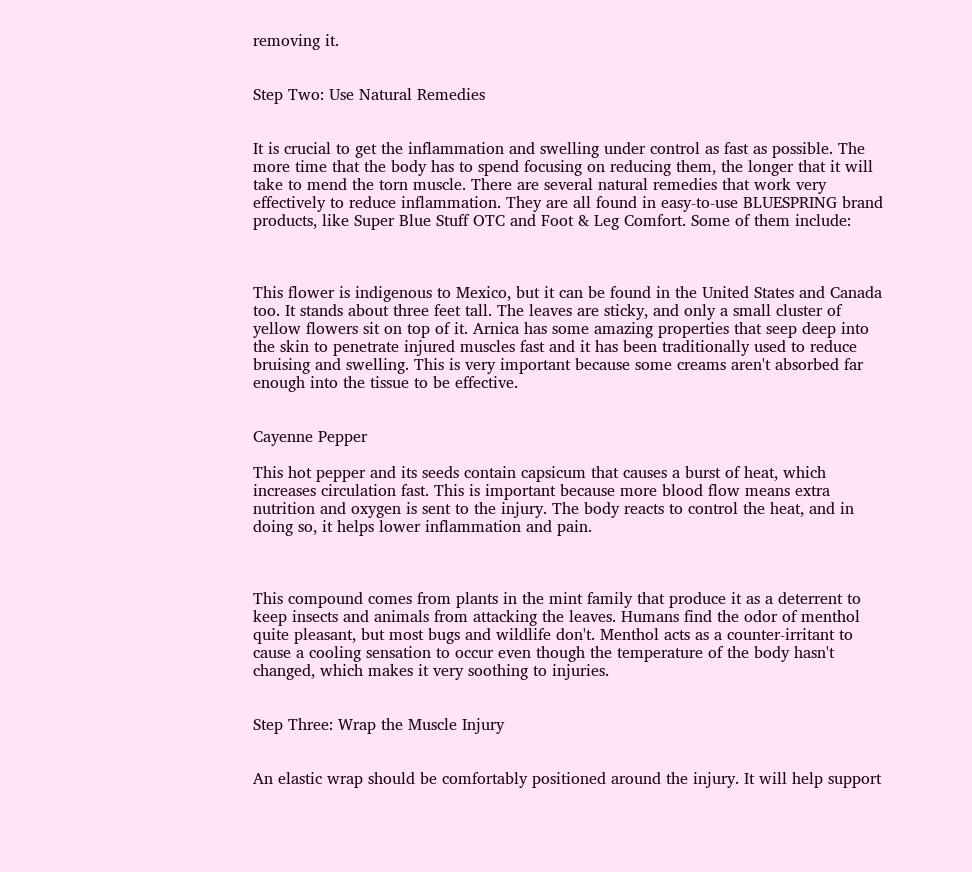removing it.


Step Two: Use Natural Remedies


It is crucial to get the inflammation and swelling under control as fast as possible. The more time that the body has to spend focusing on reducing them, the longer that it will take to mend the torn muscle. There are several natural remedies that work very effectively to reduce inflammation. They are all found in easy-to-use BLUESPRING brand products, like Super Blue Stuff OTC and Foot & Leg Comfort. Some of them include:



This flower is indigenous to Mexico, but it can be found in the United States and Canada too. It stands about three feet tall. The leaves are sticky, and only a small cluster of yellow flowers sit on top of it. Arnica has some amazing properties that seep deep into the skin to penetrate injured muscles fast and it has been traditionally used to reduce bruising and swelling. This is very important because some creams aren't absorbed far enough into the tissue to be effective.


Cayenne Pepper

This hot pepper and its seeds contain capsicum that causes a burst of heat, which increases circulation fast. This is important because more blood flow means extra nutrition and oxygen is sent to the injury. The body reacts to control the heat, and in doing so, it helps lower inflammation and pain.



This compound comes from plants in the mint family that produce it as a deterrent to keep insects and animals from attacking the leaves. Humans find the odor of menthol quite pleasant, but most bugs and wildlife don't. Menthol acts as a counter-irritant to cause a cooling sensation to occur even though the temperature of the body hasn't changed, which makes it very soothing to injuries.


Step Three: Wrap the Muscle Injury


An elastic wrap should be comfortably positioned around the injury. It will help support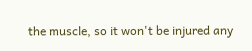the muscle, so it won't be injured any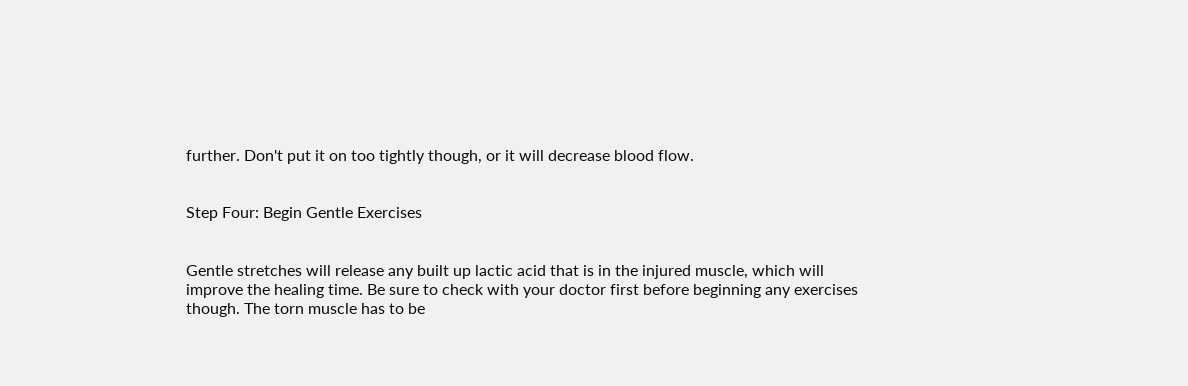further. Don't put it on too tightly though, or it will decrease blood flow.


Step Four: Begin Gentle Exercises


Gentle stretches will release any built up lactic acid that is in the injured muscle, which will improve the healing time. Be sure to check with your doctor first before beginning any exercises though. The torn muscle has to be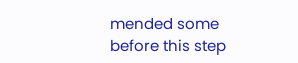mended some before this step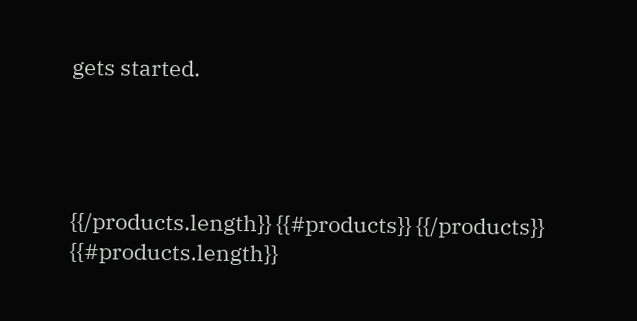gets started.




{{/products.length}} {{#products}} {{/products}} {{#products.length}}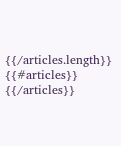{{/articles.length}} {{#articles}} {{/articles}}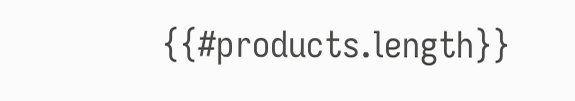{{#products.length}}